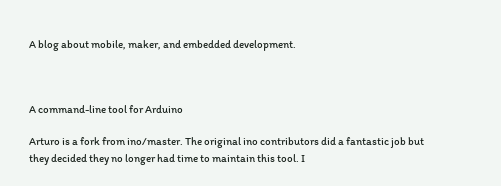A blog about mobile, maker, and embedded development.



A command-line tool for Arduino

Arturo is a fork from ino/master. The original ino contributors did a fantastic job but they decided they no longer had time to maintain this tool. I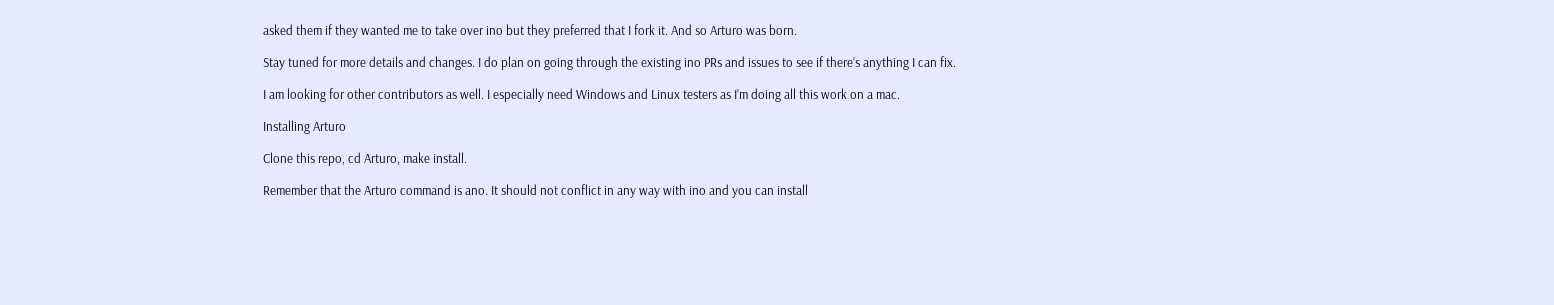asked them if they wanted me to take over ino but they preferred that I fork it. And so Arturo was born.

Stay tuned for more details and changes. I do plan on going through the existing ino PRs and issues to see if there’s anything I can fix.

I am looking for other contributors as well. I especially need Windows and Linux testers as I’m doing all this work on a mac.

Installing Arturo

Clone this repo, cd Arturo, make install.

Remember that the Arturo command is ano. It should not conflict in any way with ino and you can install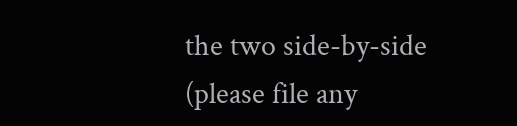the two side-by-side (please file any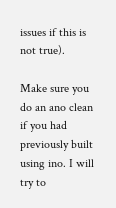issues if this is not true).

Make sure you do an ano clean if you had previously built using ino. I will try to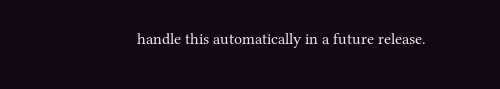handle this automatically in a future release.